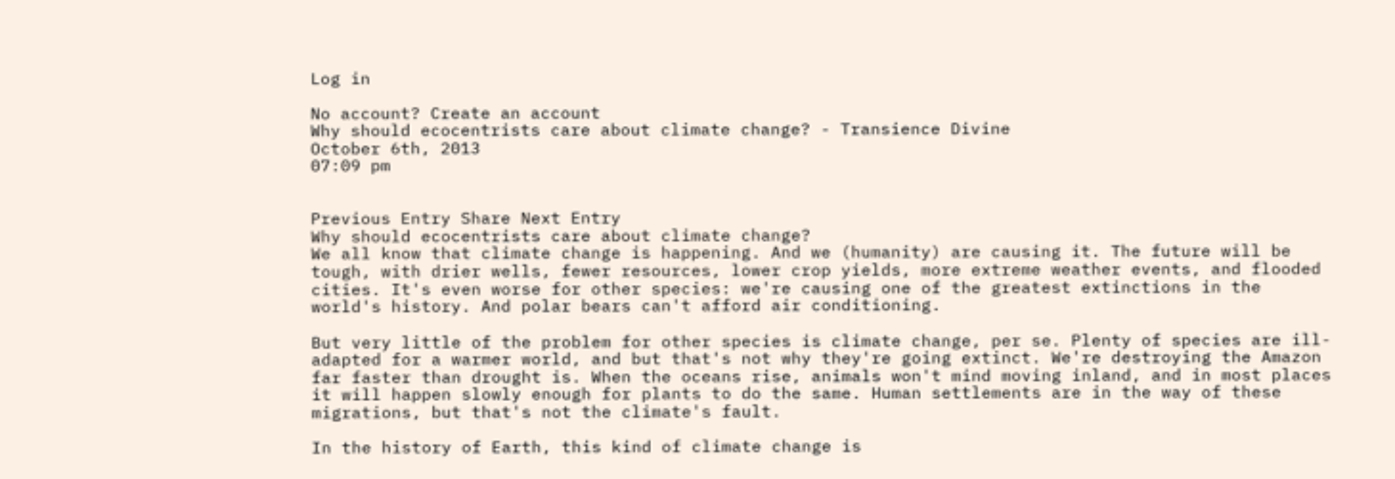Log in

No account? Create an account
Why should ecocentrists care about climate change? - Transience Divine
October 6th, 2013
07:09 pm


Previous Entry Share Next Entry
Why should ecocentrists care about climate change?
We all know that climate change is happening. And we (humanity) are causing it. The future will be tough, with drier wells, fewer resources, lower crop yields, more extreme weather events, and flooded cities. It's even worse for other species: we're causing one of the greatest extinctions in the world's history. And polar bears can't afford air conditioning.

But very little of the problem for other species is climate change, per se. Plenty of species are ill-adapted for a warmer world, and but that's not why they're going extinct. We're destroying the Amazon far faster than drought is. When the oceans rise, animals won't mind moving inland, and in most places it will happen slowly enough for plants to do the same. Human settlements are in the way of these migrations, but that's not the climate's fault.

In the history of Earth, this kind of climate change is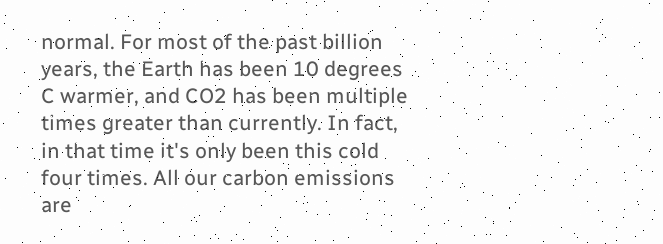normal. For most of the past billion years, the Earth has been 10 degrees C warmer, and CO2 has been multiple times greater than currently. In fact, in that time it's only been this cold four times. All our carbon emissions are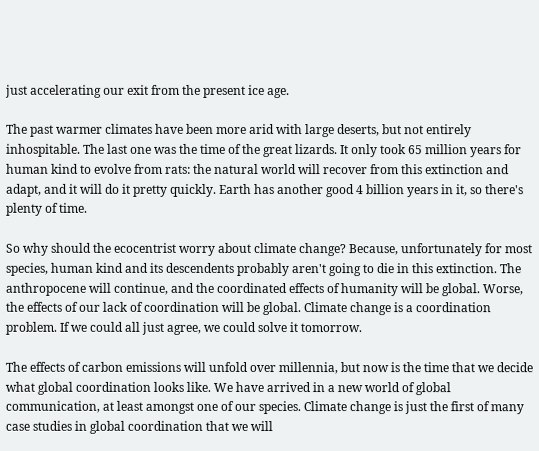just accelerating our exit from the present ice age.

The past warmer climates have been more arid with large deserts, but not entirely inhospitable. The last one was the time of the great lizards. It only took 65 million years for human kind to evolve from rats: the natural world will recover from this extinction and adapt, and it will do it pretty quickly. Earth has another good 4 billion years in it, so there's plenty of time.

So why should the ecocentrist worry about climate change? Because, unfortunately for most species, human kind and its descendents probably aren't going to die in this extinction. The anthropocene will continue, and the coordinated effects of humanity will be global. Worse, the effects of our lack of coordination will be global. Climate change is a coordination problem. If we could all just agree, we could solve it tomorrow.

The effects of carbon emissions will unfold over millennia, but now is the time that we decide what global coordination looks like. We have arrived in a new world of global communication, at least amongst one of our species. Climate change is just the first of many case studies in global coordination that we will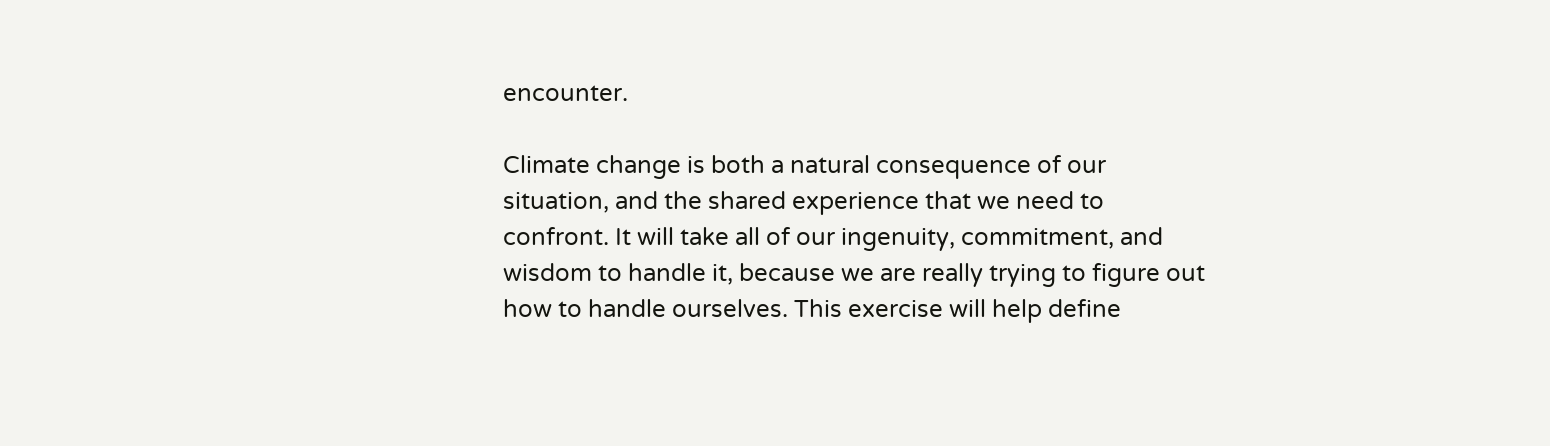encounter.

Climate change is both a natural consequence of our situation, and the shared experience that we need to confront. It will take all of our ingenuity, commitment, and wisdom to handle it, because we are really trying to figure out how to handle ourselves. This exercise will help define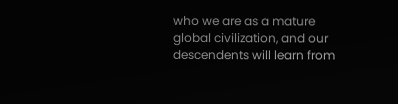who we are as a mature global civilization, and our descendents will learn from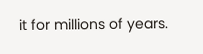it for millions of years.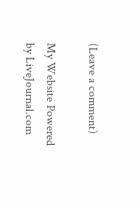(Leave a comment)

My Website Powered by LiveJournal.com